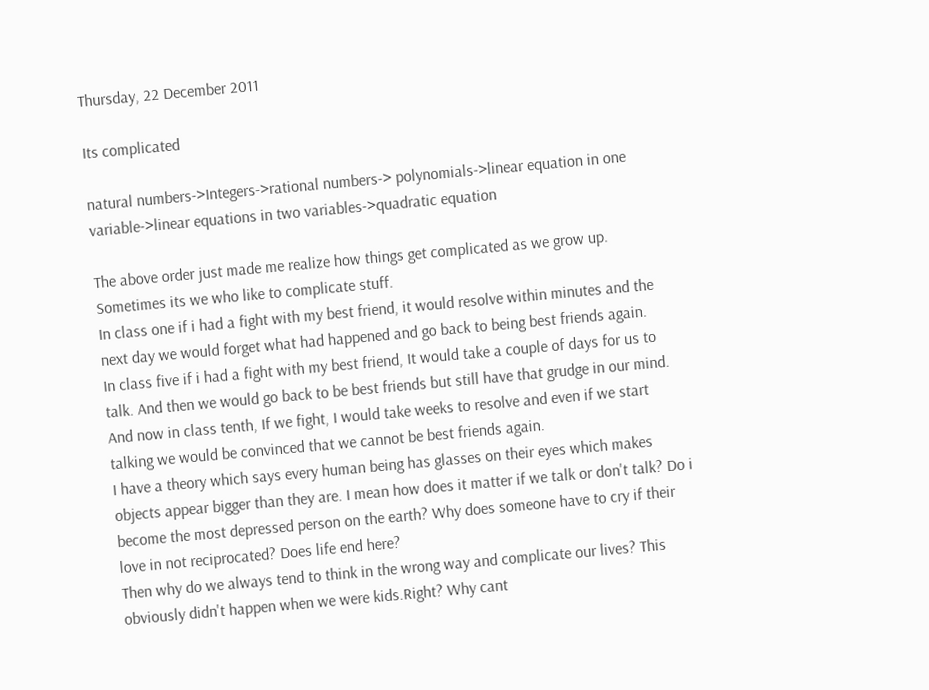Thursday, 22 December 2011

Its complicated

natural numbers->Integers->rational numbers-> polynomials->linear equation in one variable->linear equations in two variables->quadratic equation

The above order just made me realize how things get complicated as we grow up.
Sometimes its we who like to complicate stuff.
In class one if i had a fight with my best friend, it would resolve within minutes and the next day we would forget what had happened and go back to being best friends again.
In class five if i had a fight with my best friend, It would take a couple of days for us to talk. And then we would go back to be best friends but still have that grudge in our mind.
And now in class tenth, If we fight, I would take weeks to resolve and even if we start talking we would be convinced that we cannot be best friends again.
I have a theory which says every human being has glasses on their eyes which makes objects appear bigger than they are. I mean how does it matter if we talk or don't talk? Do i become the most depressed person on the earth? Why does someone have to cry if their love in not reciprocated? Does life end here?
Then why do we always tend to think in the wrong way and complicate our lives? This obviously didn't happen when we were kids.Right? Why cant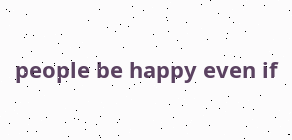people be happy even if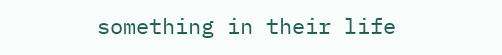something in their life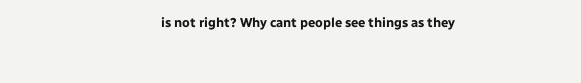is not right? Why cant people see things as they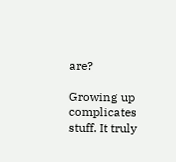are?

Growing up complicates stuff. It truly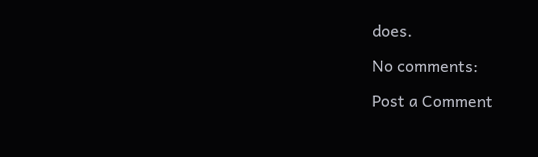does.

No comments:

Post a Comment